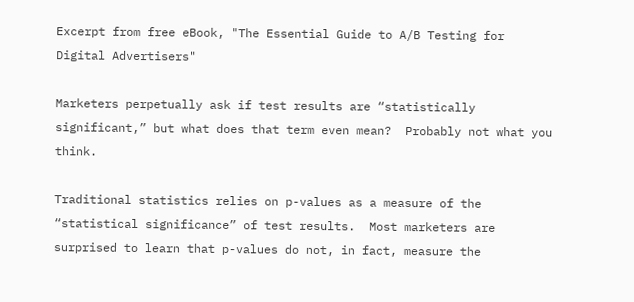Excerpt from free eBook, "The Essential Guide to A/B Testing for Digital Advertisers"

Marketers perpetually ask if test results are “statistically significant,” but what does that term even mean?  Probably not what you think.

Traditional statistics relies on p-values as a measure of the “statistical significance” of test results.  Most marketers are surprised to learn that p-values do not, in fact, measure the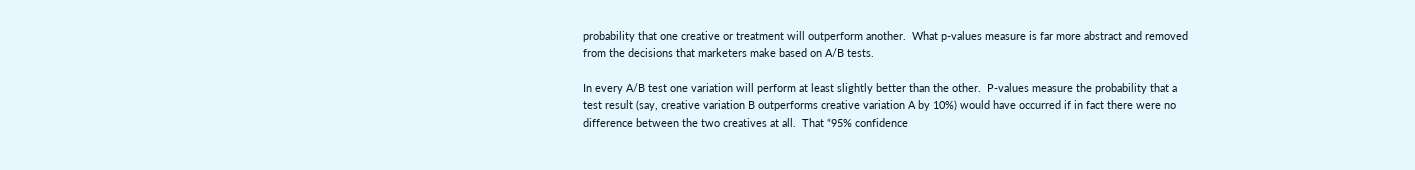probability that one creative or treatment will outperform another.  What p-values measure is far more abstract and removed from the decisions that marketers make based on A/B tests.

In every A/B test one variation will perform at least slightly better than the other.  P-values measure the probability that a test result (say, creative variation B outperforms creative variation A by 10%) would have occurred if in fact there were no difference between the two creatives at all.  That “95% confidence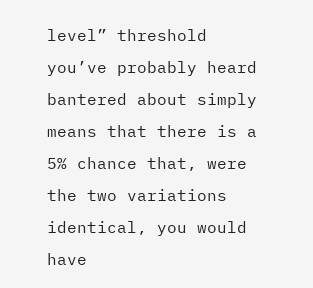level” threshold you’ve probably heard bantered about simply means that there is a 5% chance that, were the two variations identical, you would have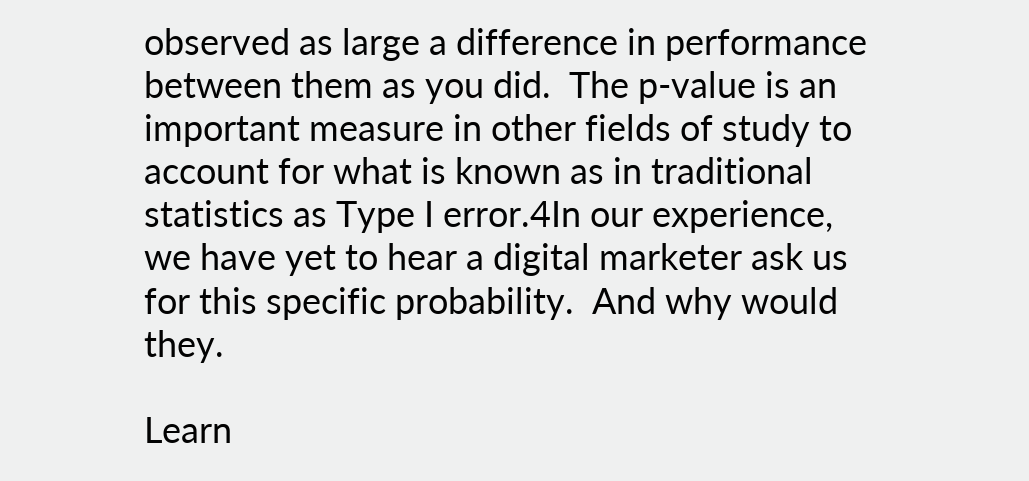observed as large a difference in performance between them as you did.  The p-value is an important measure in other fields of study to account for what is known as in traditional statistics as Type I error.4In our experience, we have yet to hear a digital marketer ask us for this specific probability.  And why would they.

Learn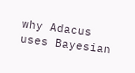why Adacus uses Bayesian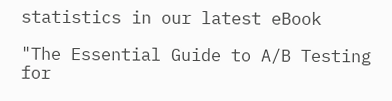statistics in our latest eBook

"The Essential Guide to A/B Testing for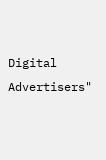Digital Advertisers"